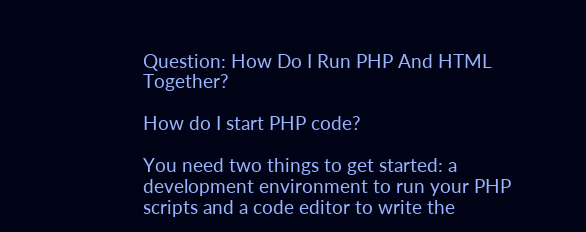Question: How Do I Run PHP And HTML Together?

How do I start PHP code?

You need two things to get started: a development environment to run your PHP scripts and a code editor to write the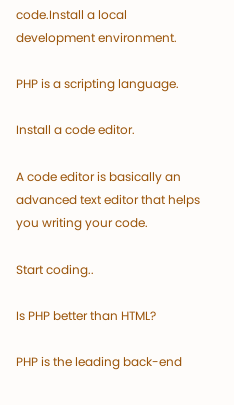code.Install a local development environment.

PHP is a scripting language.

Install a code editor.

A code editor is basically an advanced text editor that helps you writing your code.

Start coding..

Is PHP better than HTML?

PHP is the leading back-end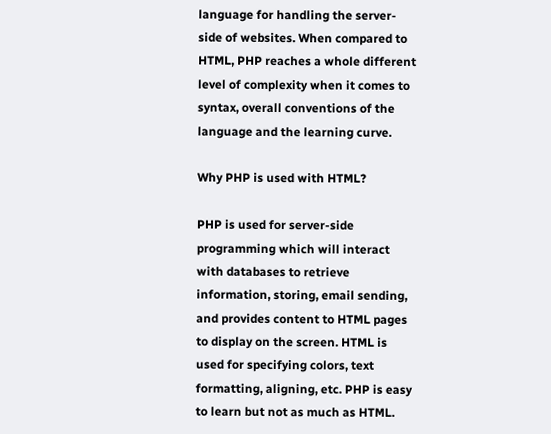language for handling the server-side of websites. When compared to HTML, PHP reaches a whole different level of complexity when it comes to syntax, overall conventions of the language and the learning curve.

Why PHP is used with HTML?

PHP is used for server-side programming which will interact with databases to retrieve information, storing, email sending, and provides content to HTML pages to display on the screen. HTML is used for specifying colors, text formatting, aligning, etc. PHP is easy to learn but not as much as HTML.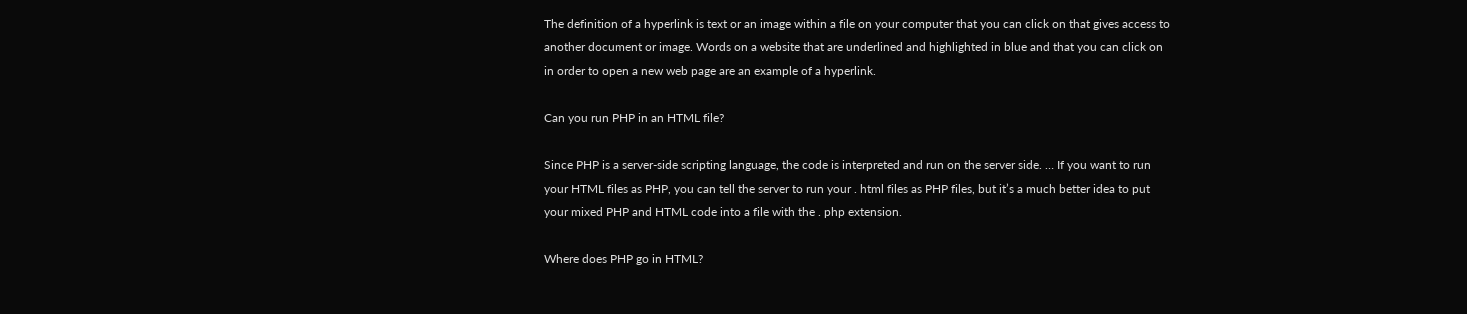The definition of a hyperlink is text or an image within a file on your computer that you can click on that gives access to another document or image. Words on a website that are underlined and highlighted in blue and that you can click on in order to open a new web page are an example of a hyperlink.

Can you run PHP in an HTML file?

Since PHP is a server-side scripting language, the code is interpreted and run on the server side. … If you want to run your HTML files as PHP, you can tell the server to run your . html files as PHP files, but it’s a much better idea to put your mixed PHP and HTML code into a file with the . php extension.

Where does PHP go in HTML?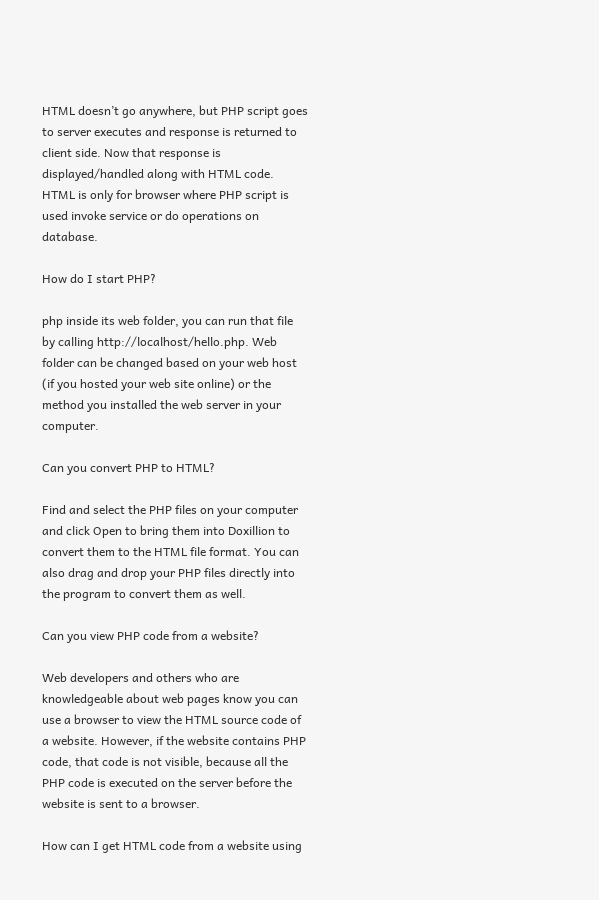HTML doesn’t go anywhere, but PHP script goes to server executes and response is returned to client side. Now that response is displayed/handled along with HTML code. HTML is only for browser where PHP script is used invoke service or do operations on database.

How do I start PHP?

php inside its web folder, you can run that file by calling http://localhost/hello.php. Web folder can be changed based on your web host (if you hosted your web site online) or the method you installed the web server in your computer.

Can you convert PHP to HTML?

Find and select the PHP files on your computer and click Open to bring them into Doxillion to convert them to the HTML file format. You can also drag and drop your PHP files directly into the program to convert them as well.

Can you view PHP code from a website?

Web developers and others who are knowledgeable about web pages know you can use a browser to view the HTML source code of a website. However, if the website contains PHP code, that code is not visible, because all the PHP code is executed on the server before the website is sent to a browser.

How can I get HTML code from a website using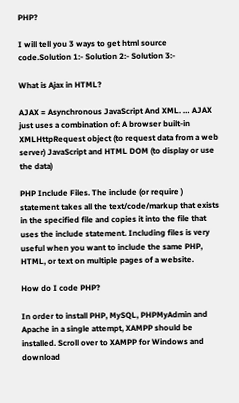PHP?

I will tell you 3 ways to get html source code.Solution 1:- Solution 2:- Solution 3:-

What is Ajax in HTML?

AJAX = Asynchronous JavaScript And XML. … AJAX just uses a combination of: A browser built-in XMLHttpRequest object (to request data from a web server) JavaScript and HTML DOM (to display or use the data)

PHP Include Files. The include (or require ) statement takes all the text/code/markup that exists in the specified file and copies it into the file that uses the include statement. Including files is very useful when you want to include the same PHP, HTML, or text on multiple pages of a website.

How do I code PHP?

In order to install PHP, MySQL, PHPMyAdmin and Apache in a single attempt, XAMPP should be installed. Scroll over to XAMPP for Windows and download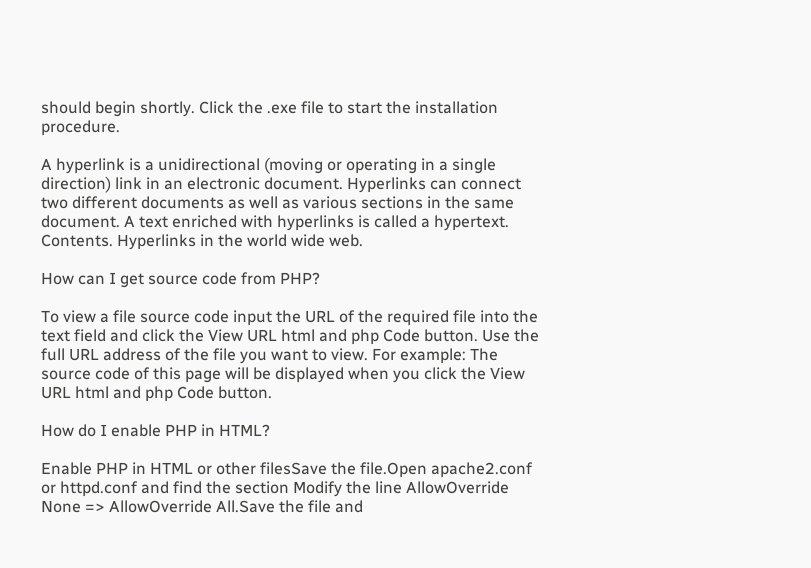should begin shortly. Click the .exe file to start the installation procedure.

A hyperlink is a unidirectional (moving or operating in a single direction) link in an electronic document. Hyperlinks can connect two different documents as well as various sections in the same document. A text enriched with hyperlinks is called a hypertext. Contents. Hyperlinks in the world wide web.

How can I get source code from PHP?

To view a file source code input the URL of the required file into the text field and click the View URL html and php Code button. Use the full URL address of the file you want to view. For example: The source code of this page will be displayed when you click the View URL html and php Code button.

How do I enable PHP in HTML?

Enable PHP in HTML or other filesSave the file.Open apache2.conf or httpd.conf and find the section Modify the line AllowOverride None => AllowOverride All.Save the file and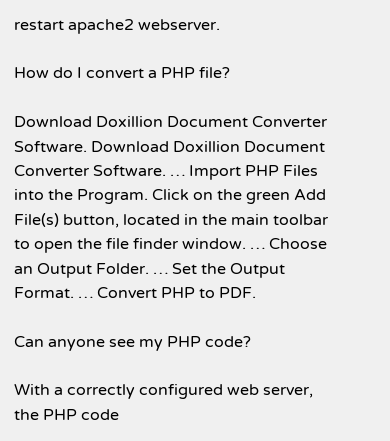restart apache2 webserver.

How do I convert a PHP file?

Download Doxillion Document Converter Software. Download Doxillion Document Converter Software. … Import PHP Files into the Program. Click on the green Add File(s) button, located in the main toolbar to open the file finder window. … Choose an Output Folder. … Set the Output Format. … Convert PHP to PDF.

Can anyone see my PHP code?

With a correctly configured web server, the PHP code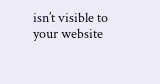isn’t visible to your website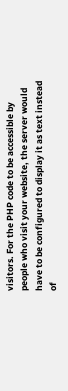visitors. For the PHP code to be accessible by people who visit your website, the server would have to be configured to display it as text instead of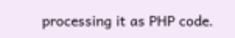processing it as PHP code.